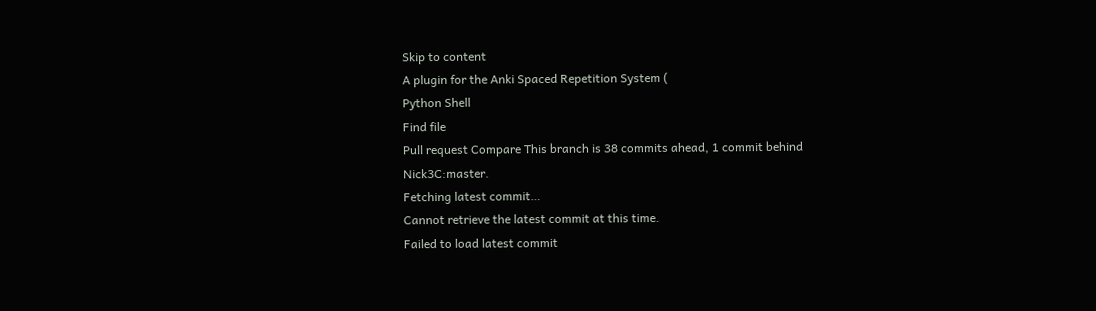Skip to content
A plugin for the Anki Spaced Repetition System (
Python Shell
Find file
Pull request Compare This branch is 38 commits ahead, 1 commit behind Nick3C:master.
Fetching latest commit…
Cannot retrieve the latest commit at this time.
Failed to load latest commit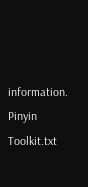information.
Pinyin Toolkit.txt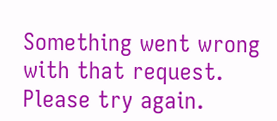Something went wrong with that request. Please try again.